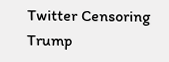Twitter Censoring Trump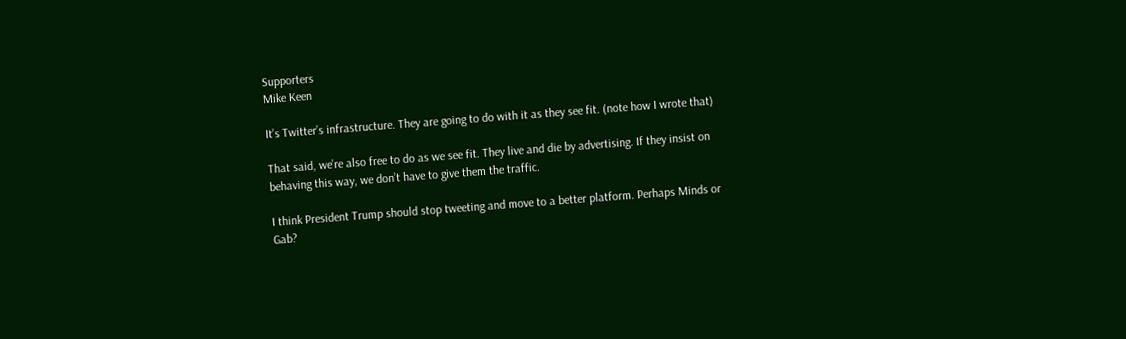Supporters
Mike Keen

It’s Twitter’s infrastructure. They are going to do with it as they see fit. (note how I wrote that)

That said, we’re also free to do as we see fit. They live and die by advertising. If they insist on behaving this way, we don’t have to give them the traffic.

I think President Trump should stop tweeting and move to a better platform. Perhaps Minds or Gab?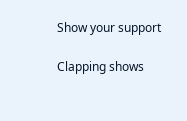Show your support

Clapping shows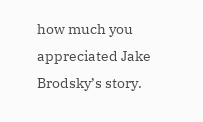how much you appreciated Jake Brodsky’s story.